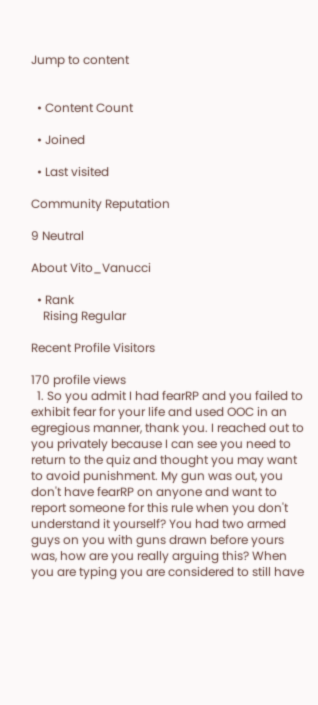Jump to content


  • Content Count

  • Joined

  • Last visited

Community Reputation

9 Neutral

About Vito_Vanucci

  • Rank
    Rising Regular

Recent Profile Visitors

170 profile views
  1. So you admit I had fearRP and you failed to exhibit fear for your life and used OOC in an egregious manner, thank you. I reached out to you privately because I can see you need to return to the quiz and thought you may want to avoid punishment. My gun was out, you don't have fearRP on anyone and want to report someone for this rule when you don't understand it yourself? You had two armed guys on you with guns drawn before yours was, how are you really arguing this? When you are typing you are considered to still have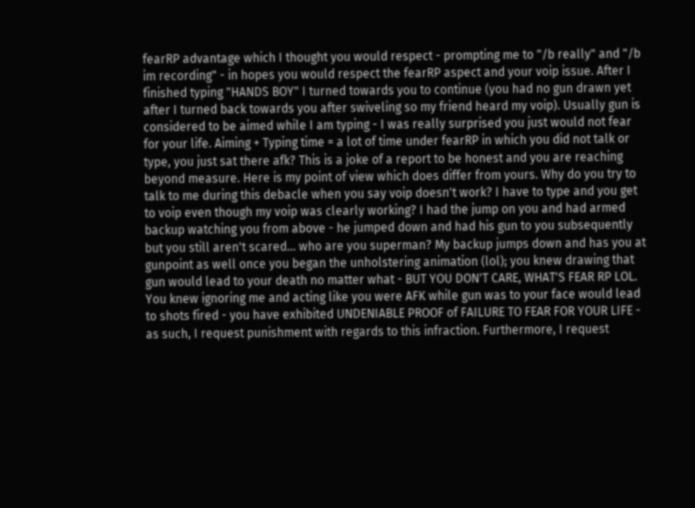fearRP advantage which I thought you would respect - prompting me to "/b really" and "/b im recording" - in hopes you would respect the fearRP aspect and your voip issue. After I finished typing "HANDS BOY" I turned towards you to continue (you had no gun drawn yet after I turned back towards you after swiveling so my friend heard my voip). Usually gun is considered to be aimed while I am typing - I was really surprised you just would not fear for your life. Aiming + Typing time = a lot of time under fearRP in which you did not talk or type, you just sat there afk? This is a joke of a report to be honest and you are reaching beyond measure. Here is my point of view which does differ from yours. Why do you try to talk to me during this debacle when you say voip doesn't work? I have to type and you get to voip even though my voip was clearly working? I had the jump on you and had armed backup watching you from above - he jumped down and had his gun to you subsequently but you still aren't scared... who are you superman? My backup jumps down and has you at gunpoint as well once you began the unholstering animation (lol); you knew drawing that gun would lead to your death no matter what - BUT YOU DON'T CARE, WHAT'S FEAR RP LOL. You knew ignoring me and acting like you were AFK while gun was to your face would lead to shots fired - you have exhibited UNDENIABLE PROOF of FAILURE TO FEAR FOR YOUR LIFE - as such, I request punishment with regards to this infraction. Furthermore, I request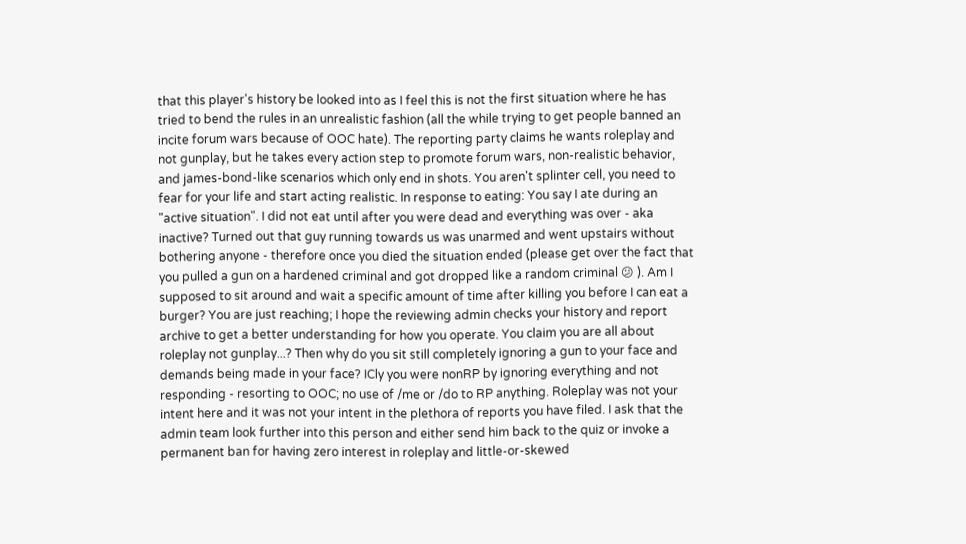that this player's history be looked into as I feel this is not the first situation where he has tried to bend the rules in an unrealistic fashion (all the while trying to get people banned an incite forum wars because of OOC hate). The reporting party claims he wants roleplay and not gunplay, but he takes every action step to promote forum wars, non-realistic behavior, and james-bond-like scenarios which only end in shots. You aren't splinter cell, you need to fear for your life and start acting realistic. In response to eating: You say I ate during an "active situation". I did not eat until after you were dead and everything was over - aka inactive? Turned out that guy running towards us was unarmed and went upstairs without bothering anyone - therefore once you died the situation ended (please get over the fact that you pulled a gun on a hardened criminal and got dropped like a random criminal 😕 ). Am I supposed to sit around and wait a specific amount of time after killing you before I can eat a burger? You are just reaching; I hope the reviewing admin checks your history and report archive to get a better understanding for how you operate. You claim you are all about roleplay not gunplay...? Then why do you sit still completely ignoring a gun to your face and demands being made in your face? ICly you were nonRP by ignoring everything and not responding - resorting to OOC; no use of /me or /do to RP anything. Roleplay was not your intent here and it was not your intent in the plethora of reports you have filed. I ask that the admin team look further into this person and either send him back to the quiz or invoke a permanent ban for having zero interest in roleplay and little-or-skewed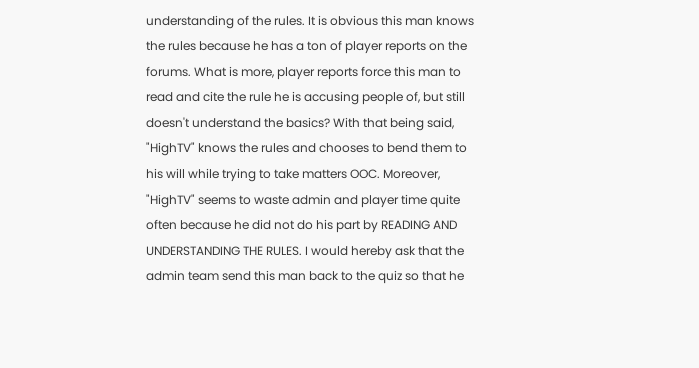understanding of the rules. It is obvious this man knows the rules because he has a ton of player reports on the forums. What is more, player reports force this man to read and cite the rule he is accusing people of, but still doesn't understand the basics? With that being said, "HighTV" knows the rules and chooses to bend them to his will while trying to take matters OOC. Moreover, "HighTV" seems to waste admin and player time quite often because he did not do his part by READING AND UNDERSTANDING THE RULES. I would hereby ask that the admin team send this man back to the quiz so that he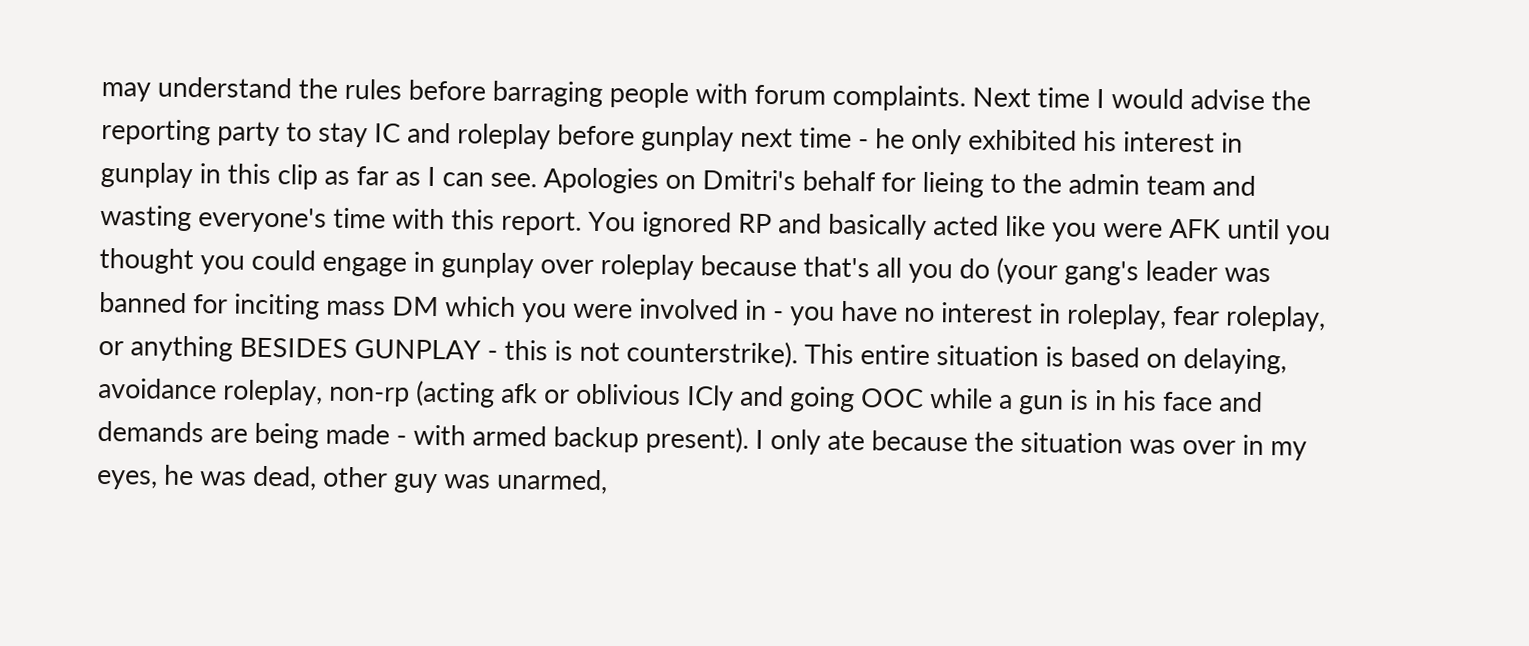may understand the rules before barraging people with forum complaints. Next time I would advise the reporting party to stay IC and roleplay before gunplay next time - he only exhibited his interest in gunplay in this clip as far as I can see. Apologies on Dmitri's behalf for lieing to the admin team and wasting everyone's time with this report. You ignored RP and basically acted like you were AFK until you thought you could engage in gunplay over roleplay because that's all you do (your gang's leader was banned for inciting mass DM which you were involved in - you have no interest in roleplay, fear roleplay, or anything BESIDES GUNPLAY - this is not counterstrike). This entire situation is based on delaying, avoidance roleplay, non-rp (acting afk or oblivious ICly and going OOC while a gun is in his face and demands are being made - with armed backup present). I only ate because the situation was over in my eyes, he was dead, other guy was unarmed,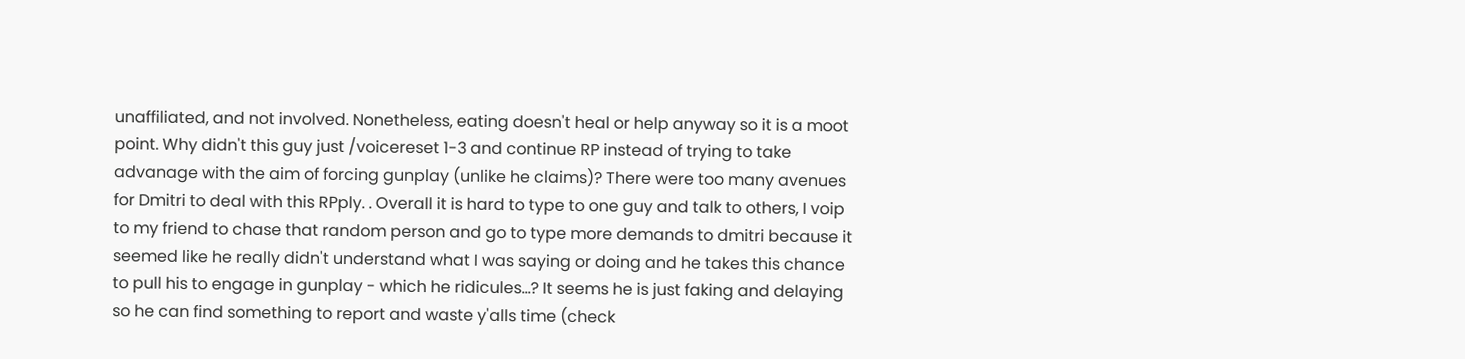unaffiliated, and not involved. Nonetheless, eating doesn't heal or help anyway so it is a moot point. Why didn't this guy just /voicereset 1-3 and continue RP instead of trying to take advanage with the aim of forcing gunplay (unlike he claims)? There were too many avenues for Dmitri to deal with this RPply. . Overall it is hard to type to one guy and talk to others, I voip to my friend to chase that random person and go to type more demands to dmitri because it seemed like he really didn't understand what I was saying or doing and he takes this chance to pull his to engage in gunplay - which he ridicules...? It seems he is just faking and delaying so he can find something to report and waste y'alls time (check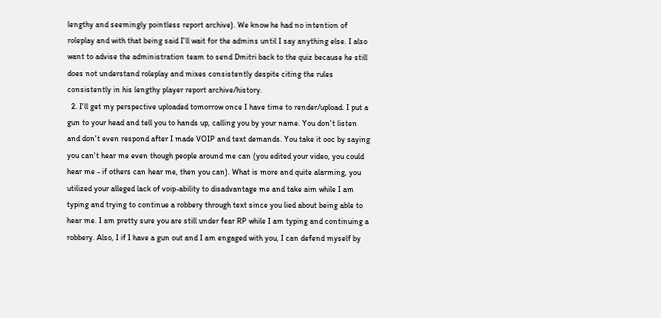lengthy and seemingly pointless report archive). We know he had no intention of roleplay and with that being said I'll wait for the admins until I say anything else. I also want to advise the administration team to send Dmitri back to the quiz because he still does not understand roleplay and mixes consistently despite citing the rules consistently in his lengthy player report archive/history.
  2. I'll get my perspective uploaded tomorrow once I have time to render/upload. I put a gun to your head and tell you to hands up, calling you by your name. You don't listen and don't even respond after I made VOIP and text demands. You take it ooc by saying you can't hear me even though people around me can (you edited your video, you could hear me - if others can hear me, then you can). What is more and quite alarming, you utilized your alleged lack of voip-ability to disadvantage me and take aim while I am typing and trying to continue a robbery through text since you lied about being able to hear me. I am pretty sure you are still under fear RP while I am typing and continuing a robbery. Also, I if I have a gun out and I am engaged with you, I can defend myself by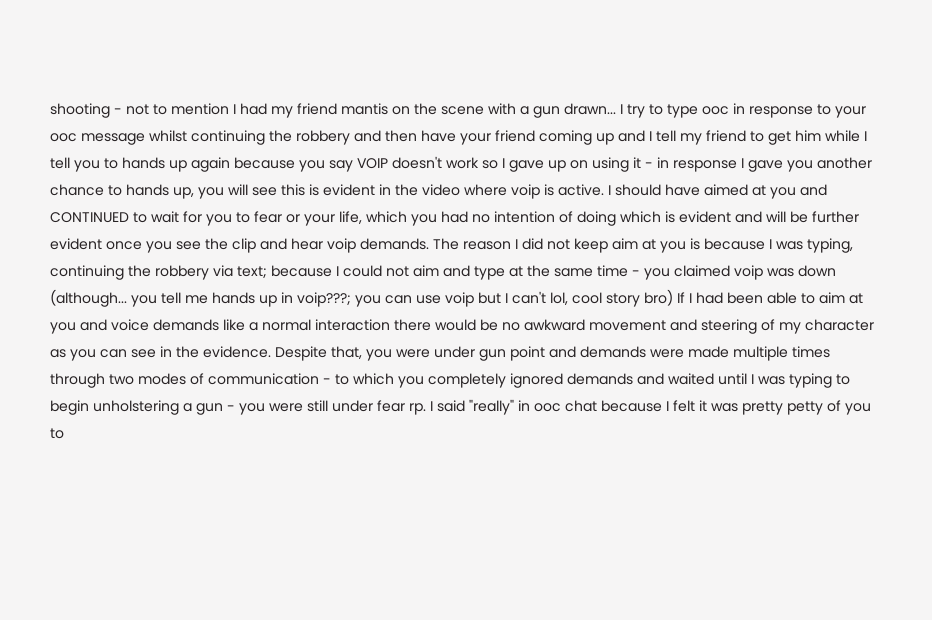shooting - not to mention I had my friend mantis on the scene with a gun drawn... I try to type ooc in response to your ooc message whilst continuing the robbery and then have your friend coming up and I tell my friend to get him while I tell you to hands up again because you say VOIP doesn't work so I gave up on using it - in response I gave you another chance to hands up, you will see this is evident in the video where voip is active. I should have aimed at you and CONTINUED to wait for you to fear or your life, which you had no intention of doing which is evident and will be further evident once you see the clip and hear voip demands. The reason I did not keep aim at you is because I was typing, continuing the robbery via text; because I could not aim and type at the same time - you claimed voip was down (although... you tell me hands up in voip???; you can use voip but I can't lol, cool story bro) If I had been able to aim at you and voice demands like a normal interaction there would be no awkward movement and steering of my character as you can see in the evidence. Despite that, you were under gun point and demands were made multiple times through two modes of communication - to which you completely ignored demands and waited until I was typing to begin unholstering a gun - you were still under fear rp. I said "really" in ooc chat because I felt it was pretty petty of you to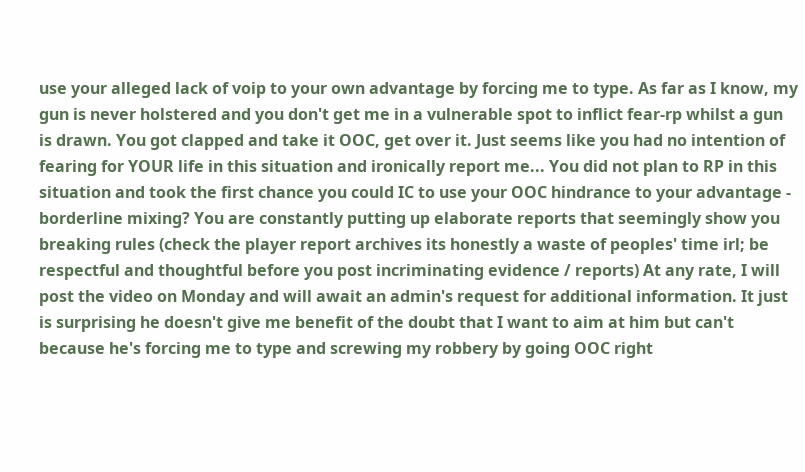use your alleged lack of voip to your own advantage by forcing me to type. As far as I know, my gun is never holstered and you don't get me in a vulnerable spot to inflict fear-rp whilst a gun is drawn. You got clapped and take it OOC, get over it. Just seems like you had no intention of fearing for YOUR life in this situation and ironically report me... You did not plan to RP in this situation and took the first chance you could IC to use your OOC hindrance to your advantage - borderline mixing? You are constantly putting up elaborate reports that seemingly show you breaking rules (check the player report archives its honestly a waste of peoples' time irl; be respectful and thoughtful before you post incriminating evidence / reports) At any rate, I will post the video on Monday and will await an admin's request for additional information. It just is surprising he doesn't give me benefit of the doubt that I want to aim at him but can't because he's forcing me to type and screwing my robbery by going OOC right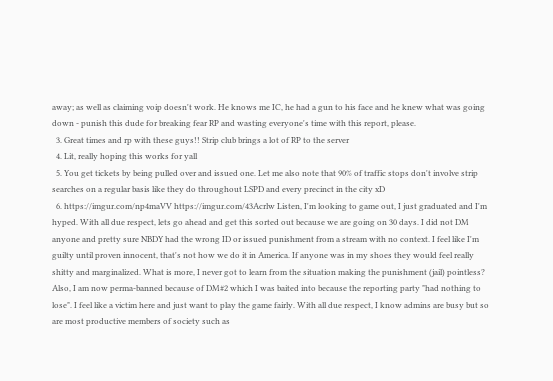away; as well as claiming voip doesn't work. He knows me IC, he had a gun to his face and he knew what was going down - punish this dude for breaking fear RP and wasting everyone's time with this report, please.
  3. Great times and rp with these guys!! Strip club brings a lot of RP to the server
  4. Lit, really hoping this works for yall
  5. You get tickets by being pulled over and issued one. Let me also note that 90% of traffic stops don't involve strip searches on a regular basis like they do throughout LSPD and every precinct in the city xD
  6. https://imgur.com/np4maVV https://imgur.com/43Acrlw Listen, I'm looking to game out, I just graduated and I'm hyped. With all due respect, lets go ahead and get this sorted out because we are going on 30 days. I did not DM anyone and pretty sure NBDY had the wrong ID or issued punishment from a stream with no context. I feel like I'm guilty until proven innocent, that's not how we do it in America. If anyone was in my shoes they would feel really shitty and marginalized. What is more, I never got to learn from the situation making the punishment (jail) pointless? Also, I am now perma-banned because of DM#2 which I was baited into because the reporting party "had nothing to lose". I feel like a victim here and just want to play the game fairly. With all due respect, I know admins are busy but so are most productive members of society such as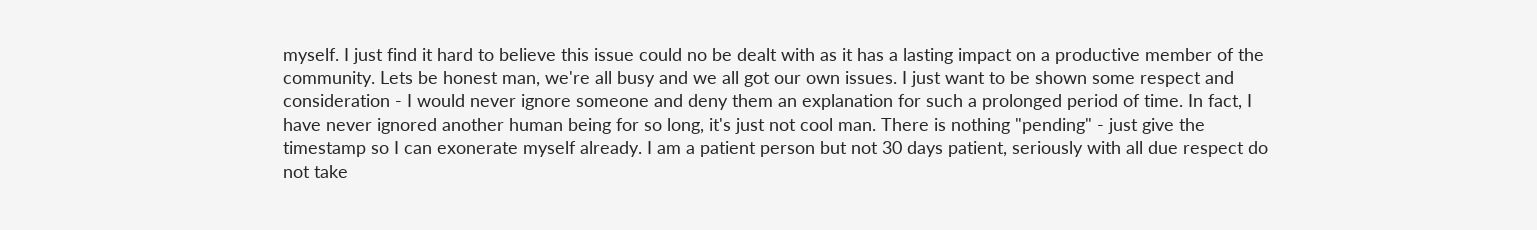myself. I just find it hard to believe this issue could no be dealt with as it has a lasting impact on a productive member of the community. Lets be honest man, we're all busy and we all got our own issues. I just want to be shown some respect and consideration - I would never ignore someone and deny them an explanation for such a prolonged period of time. In fact, I have never ignored another human being for so long, it's just not cool man. There is nothing "pending" - just give the timestamp so I can exonerate myself already. I am a patient person but not 30 days patient, seriously with all due respect do not take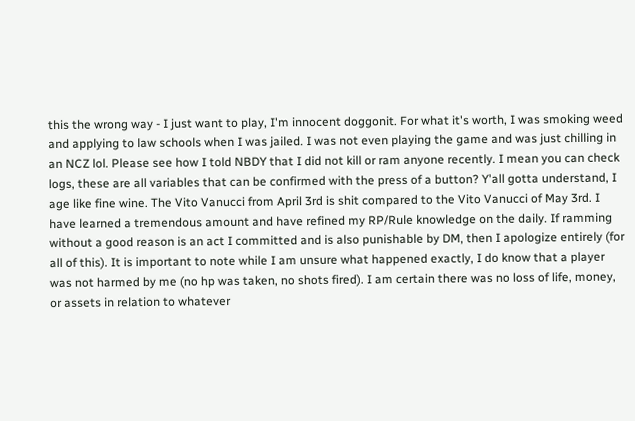this the wrong way - I just want to play, I'm innocent doggonit. For what it's worth, I was smoking weed and applying to law schools when I was jailed. I was not even playing the game and was just chilling in an NCZ lol. Please see how I told NBDY that I did not kill or ram anyone recently. I mean you can check logs, these are all variables that can be confirmed with the press of a button? Y'all gotta understand, I age like fine wine. The Vito Vanucci from April 3rd is shit compared to the Vito Vanucci of May 3rd. I have learned a tremendous amount and have refined my RP/Rule knowledge on the daily. If ramming without a good reason is an act I committed and is also punishable by DM, then I apologize entirely (for all of this). It is important to note while I am unsure what happened exactly, I do know that a player was not harmed by me (no hp was taken, no shots fired). I am certain there was no loss of life, money, or assets in relation to whatever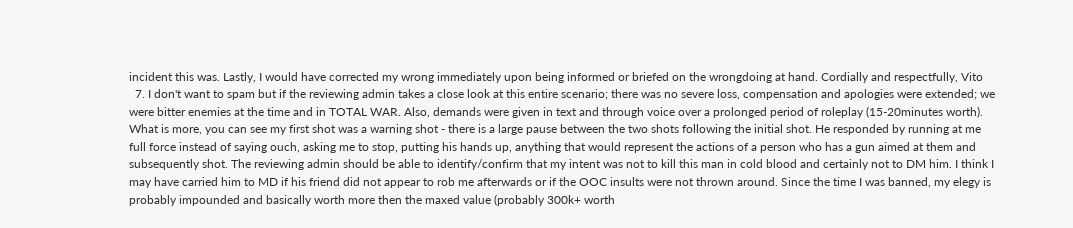incident this was. Lastly, I would have corrected my wrong immediately upon being informed or briefed on the wrongdoing at hand. Cordially and respectfully, Vito
  7. I don't want to spam but if the reviewing admin takes a close look at this entire scenario; there was no severe loss, compensation and apologies were extended; we were bitter enemies at the time and in TOTAL WAR. Also, demands were given in text and through voice over a prolonged period of roleplay (15-20minutes worth). What is more, you can see my first shot was a warning shot - there is a large pause between the two shots following the initial shot. He responded by running at me full force instead of saying ouch, asking me to stop, putting his hands up, anything that would represent the actions of a person who has a gun aimed at them and subsequently shot. The reviewing admin should be able to identify/confirm that my intent was not to kill this man in cold blood and certainly not to DM him. I think I may have carried him to MD if his friend did not appear to rob me afterwards or if the OOC insults were not thrown around. Since the time I was banned, my elegy is probably impounded and basically worth more then the maxed value (probably 300k+ worth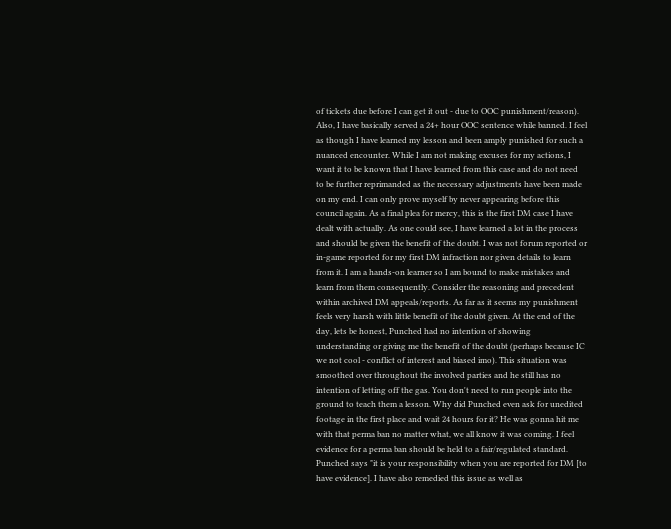of tickets due before I can get it out - due to OOC punishment/reason). Also, I have basically served a 24+ hour OOC sentence while banned. I feel as though I have learned my lesson and been amply punished for such a nuanced encounter. While I am not making excuses for my actions, I want it to be known that I have learned from this case and do not need to be further reprimanded as the necessary adjustments have been made on my end. I can only prove myself by never appearing before this council again. As a final plea for mercy, this is the first DM case I have dealt with actually. As one could see, I have learned a lot in the process and should be given the benefit of the doubt. I was not forum reported or in-game reported for my first DM infraction nor given details to learn from it. I am a hands-on learner so I am bound to make mistakes and learn from them consequently. Consider the reasoning and precedent within archived DM appeals/reports. As far as it seems my punishment feels very harsh with little benefit of the doubt given. At the end of the day, lets be honest, Punched had no intention of showing understanding or giving me the benefit of the doubt (perhaps because IC we not cool - conflict of interest and biased imo). This situation was smoothed over throughout the involved parties and he still has no intention of letting off the gas. You don't need to run people into the ground to teach them a lesson. Why did Punched even ask for unedited footage in the first place and wait 24 hours for it? He was gonna hit me with that perma ban no matter what, we all know it was coming. I feel evidence for a perma ban should be held to a fair/regulated standard. Punched says "it is your responsibility when you are reported for DM [to have evidence]. I have also remedied this issue as well as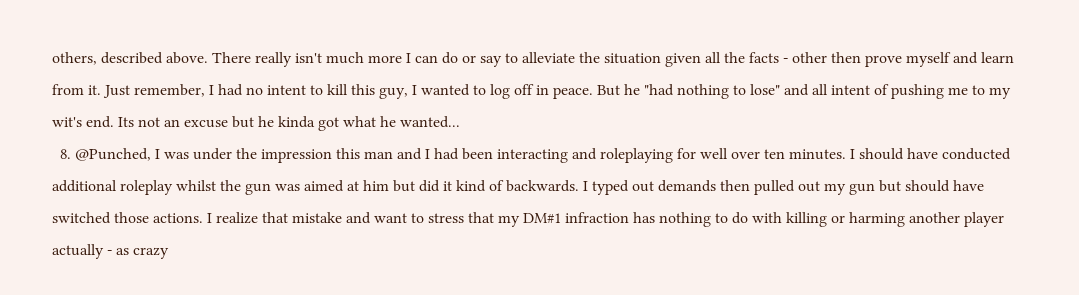others, described above. There really isn't much more I can do or say to alleviate the situation given all the facts - other then prove myself and learn from it. Just remember, I had no intent to kill this guy, I wanted to log off in peace. But he "had nothing to lose" and all intent of pushing me to my wit's end. Its not an excuse but he kinda got what he wanted...
  8. @Punched, I was under the impression this man and I had been interacting and roleplaying for well over ten minutes. I should have conducted additional roleplay whilst the gun was aimed at him but did it kind of backwards. I typed out demands then pulled out my gun but should have switched those actions. I realize that mistake and want to stress that my DM#1 infraction has nothing to do with killing or harming another player actually - as crazy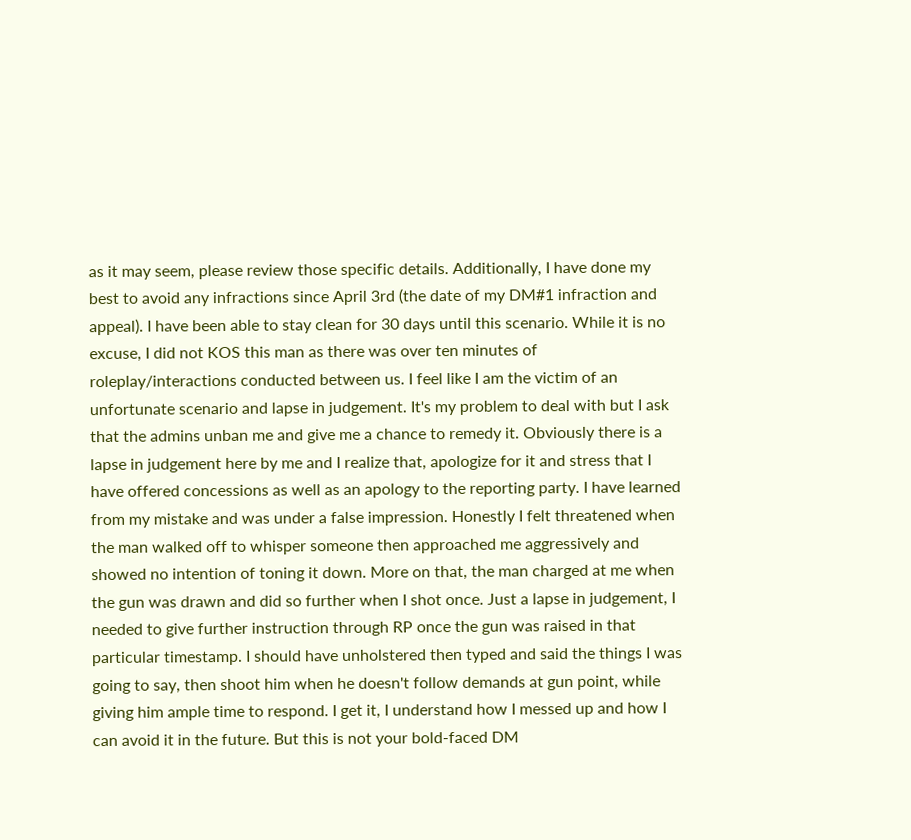as it may seem, please review those specific details. Additionally, I have done my best to avoid any infractions since April 3rd (the date of my DM#1 infraction and appeal). I have been able to stay clean for 30 days until this scenario. While it is no excuse, I did not KOS this man as there was over ten minutes of roleplay/interactions conducted between us. I feel like I am the victim of an unfortunate scenario and lapse in judgement. It's my problem to deal with but I ask that the admins unban me and give me a chance to remedy it. Obviously there is a lapse in judgement here by me and I realize that, apologize for it and stress that I have offered concessions as well as an apology to the reporting party. I have learned from my mistake and was under a false impression. Honestly I felt threatened when the man walked off to whisper someone then approached me aggressively and showed no intention of toning it down. More on that, the man charged at me when the gun was drawn and did so further when I shot once. Just a lapse in judgement, I needed to give further instruction through RP once the gun was raised in that particular timestamp. I should have unholstered then typed and said the things I was going to say, then shoot him when he doesn't follow demands at gun point, while giving him ample time to respond. I get it, I understand how I messed up and how I can avoid it in the future. But this is not your bold-faced DM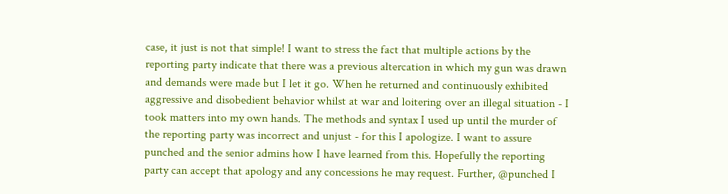case, it just is not that simple! I want to stress the fact that multiple actions by the reporting party indicate that there was a previous altercation in which my gun was drawn and demands were made but I let it go. When he returned and continuously exhibited aggressive and disobedient behavior whilst at war and loitering over an illegal situation - I took matters into my own hands. The methods and syntax I used up until the murder of the reporting party was incorrect and unjust - for this I apologize. I want to assure punched and the senior admins how I have learned from this. Hopefully the reporting party can accept that apology and any concessions he may request. Further, @punched I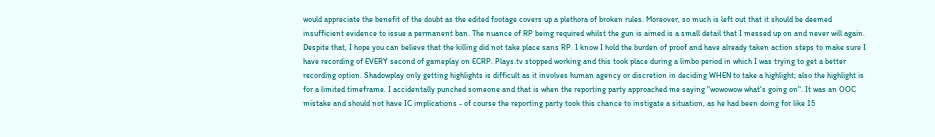would appreciate the benefit of the doubt as the edited footage covers up a plethora of broken rules. Moreover, so much is left out that it should be deemed insufficient evidence to issue a permanent ban. The nuance of RP being required whilst the gun is aimed is a small detail that I messed up on and never will again. Despite that, I hope you can believe that the killing did not take place sans RP. I know I hold the burden of proof and have already taken action steps to make sure I have recording of EVERY second of gameplay on ECRP. Plays.tv stopped working and this took place during a limbo period in which I was trying to get a better recording option. Shadowplay only getting highlights is difficult as it involves human agency or discretion in deciding WHEN to take a highlight; also the highlight is for a limited timeframe. I accidentally punched someone and that is when the reporting party approached me saying "wowowow what's going on". It was an OOC mistake and should not have IC implications - of course the reporting party took this chance to instigate a situation, as he had been doing for like 15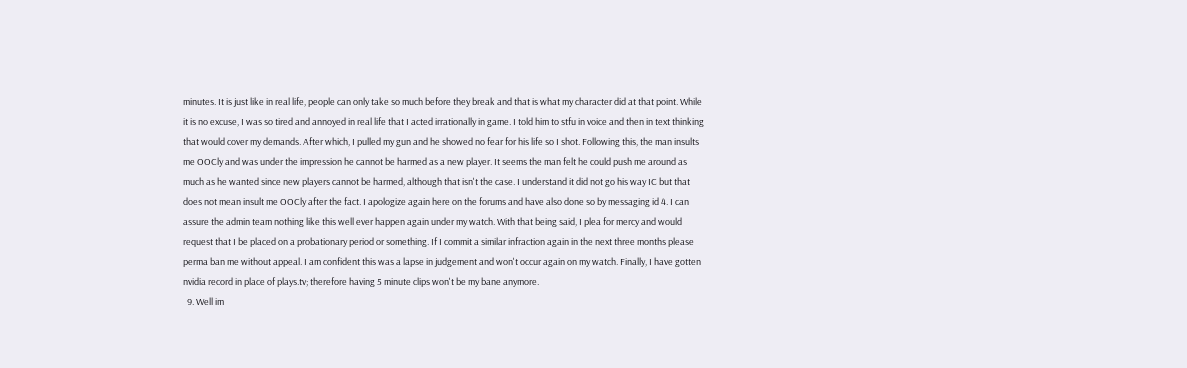minutes. It is just like in real life, people can only take so much before they break and that is what my character did at that point. While it is no excuse, I was so tired and annoyed in real life that I acted irrationally in game. I told him to stfu in voice and then in text thinking that would cover my demands. After which, I pulled my gun and he showed no fear for his life so I shot. Following this, the man insults me OOCly and was under the impression he cannot be harmed as a new player. It seems the man felt he could push me around as much as he wanted since new players cannot be harmed, although that isn't the case. I understand it did not go his way IC but that does not mean insult me OOCly after the fact. I apologize again here on the forums and have also done so by messaging id 4. I can assure the admin team nothing like this well ever happen again under my watch. With that being said, I plea for mercy and would request that I be placed on a probationary period or something. If I commit a similar infraction again in the next three months please perma ban me without appeal. I am confident this was a lapse in judgement and won't occur again on my watch. Finally, I have gotten nvidia record in place of plays.tv; therefore having 5 minute clips won't be my bane anymore.
  9. Well im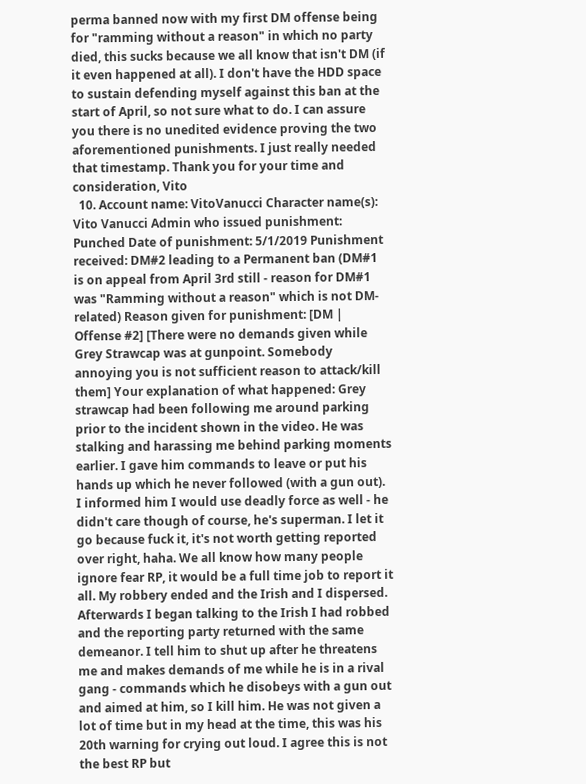perma banned now with my first DM offense being for "ramming without a reason" in which no party died, this sucks because we all know that isn't DM (if it even happened at all). I don't have the HDD space to sustain defending myself against this ban at the start of April, so not sure what to do. I can assure you there is no unedited evidence proving the two aforementioned punishments. I just really needed that timestamp. Thank you for your time and consideration, Vito
  10. Account name: VitoVanucci Character name(s): Vito Vanucci Admin who issued punishment: Punched Date of punishment: 5/1/2019 Punishment received: DM#2 leading to a Permanent ban (DM#1 is on appeal from April 3rd still - reason for DM#1 was "Ramming without a reason" which is not DM-related) Reason given for punishment: [DM | Offense #2] [There were no demands given while Grey Strawcap was at gunpoint. Somebody annoying you is not sufficient reason to attack/kill them] Your explanation of what happened: Grey strawcap had been following me around parking prior to the incident shown in the video. He was stalking and harassing me behind parking moments earlier. I gave him commands to leave or put his hands up which he never followed (with a gun out). I informed him I would use deadly force as well - he didn't care though of course, he's superman. I let it go because fuck it, it's not worth getting reported over right, haha. We all know how many people ignore fear RP, it would be a full time job to report it all. My robbery ended and the Irish and I dispersed. Afterwards I began talking to the Irish I had robbed and the reporting party returned with the same demeanor. I tell him to shut up after he threatens me and makes demands of me while he is in a rival gang - commands which he disobeys with a gun out and aimed at him, so I kill him. He was not given a lot of time but in my head at the time, this was his 20th warning for crying out loud. I agree this is not the best RP but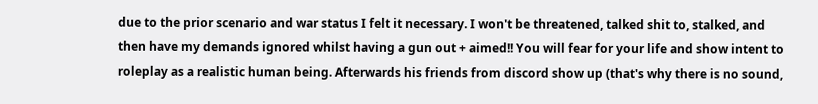due to the prior scenario and war status I felt it necessary. I won't be threatened, talked shit to, stalked, and then have my demands ignored whilst having a gun out + aimed!! You will fear for your life and show intent to roleplay as a realistic human being. Afterwards his friends from discord show up (that's why there is no sound,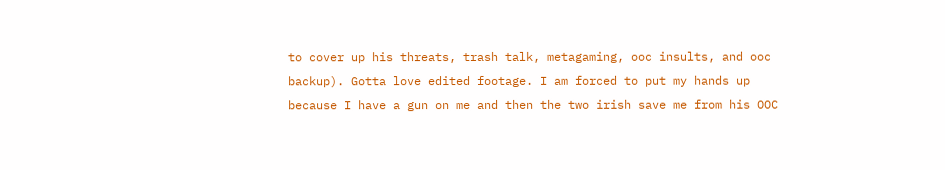to cover up his threats, trash talk, metagaming, ooc insults, and ooc backup). Gotta love edited footage. I am forced to put my hands up because I have a gun on me and then the two irish save me from his OOC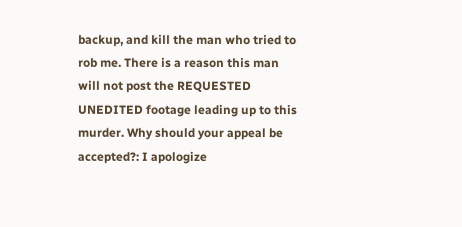backup, and kill the man who tried to rob me. There is a reason this man will not post the REQUESTED UNEDITED footage leading up to this murder. Why should your appeal be accepted?: I apologize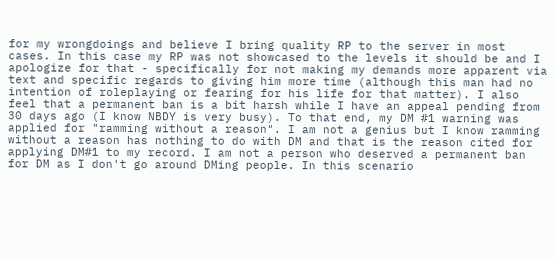for my wrongdoings and believe I bring quality RP to the server in most cases. In this case my RP was not showcased to the levels it should be and I apologize for that - specifically for not making my demands more apparent via text and specific regards to giving him more time (although this man had no intention of roleplaying or fearing for his life for that matter). I also feel that a permanent ban is a bit harsh while I have an appeal pending from 30 days ago (I know NBDY is very busy). To that end, my DM #1 warning was applied for "ramming without a reason". I am not a genius but I know ramming without a reason has nothing to do with DM and that is the reason cited for applying DM#1 to my record. I am not a person who deserved a permanent ban for DM as I don't go around DMing people. In this scenario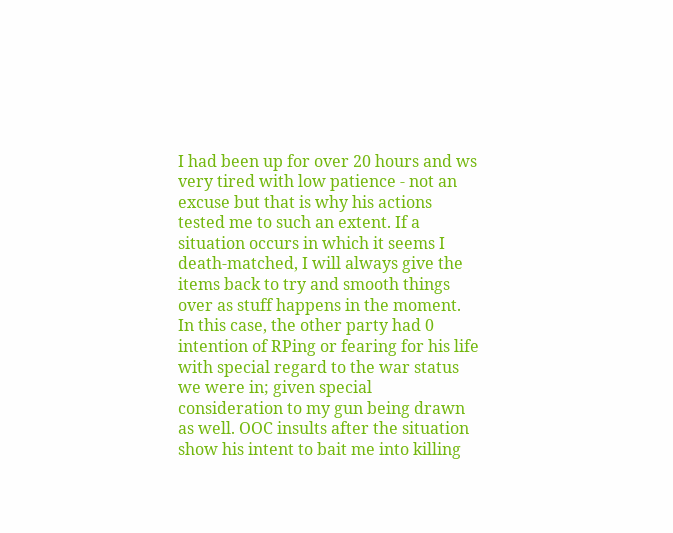I had been up for over 20 hours and ws very tired with low patience - not an excuse but that is why his actions tested me to such an extent. If a situation occurs in which it seems I death-matched, I will always give the items back to try and smooth things over as stuff happens in the moment. In this case, the other party had 0 intention of RPing or fearing for his life with special regard to the war status we were in; given special consideration to my gun being drawn as well. OOC insults after the situation show his intent to bait me into killing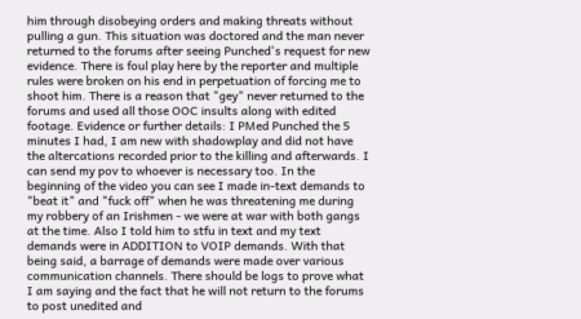him through disobeying orders and making threats without pulling a gun. This situation was doctored and the man never returned to the forums after seeing Punched's request for new evidence. There is foul play here by the reporter and multiple rules were broken on his end in perpetuation of forcing me to shoot him. There is a reason that "gey" never returned to the forums and used all those OOC insults along with edited footage. Evidence or further details: I PMed Punched the 5 minutes I had, I am new with shadowplay and did not have the altercations recorded prior to the killing and afterwards. I can send my pov to whoever is necessary too. In the beginning of the video you can see I made in-text demands to "beat it" and "fuck off" when he was threatening me during my robbery of an Irishmen - we were at war with both gangs at the time. Also I told him to stfu in text and my text demands were in ADDITION to VOIP demands. With that being said, a barrage of demands were made over various communication channels. There should be logs to prove what I am saying and the fact that he will not return to the forums to post unedited and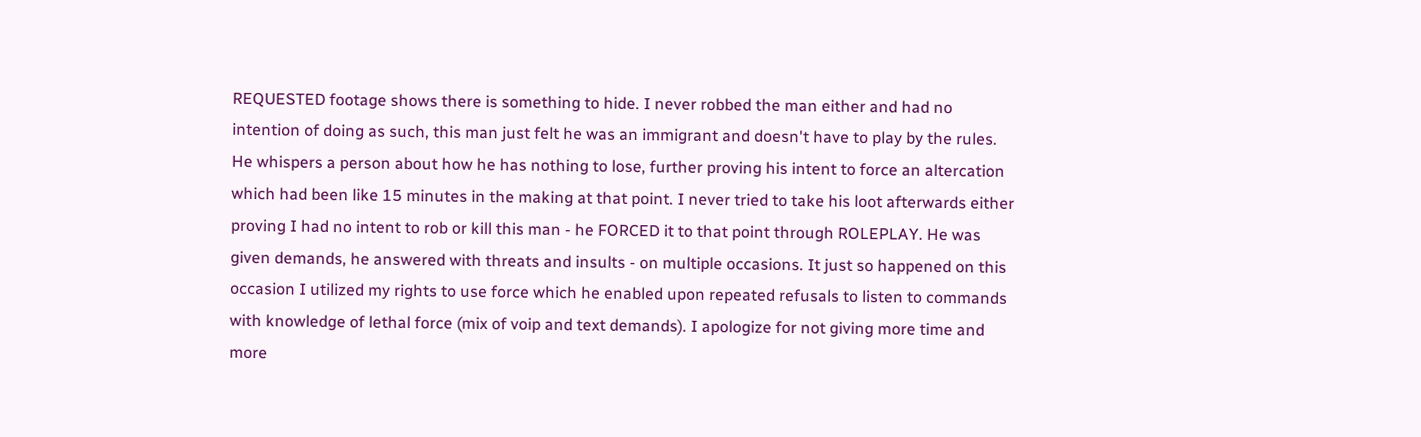REQUESTED footage shows there is something to hide. I never robbed the man either and had no intention of doing as such, this man just felt he was an immigrant and doesn't have to play by the rules. He whispers a person about how he has nothing to lose, further proving his intent to force an altercation which had been like 15 minutes in the making at that point. I never tried to take his loot afterwards either proving I had no intent to rob or kill this man - he FORCED it to that point through ROLEPLAY. He was given demands, he answered with threats and insults - on multiple occasions. It just so happened on this occasion I utilized my rights to use force which he enabled upon repeated refusals to listen to commands with knowledge of lethal force (mix of voip and text demands). I apologize for not giving more time and more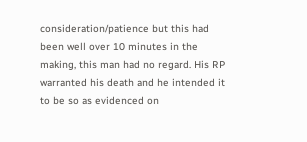consideration/patience but this had been well over 10 minutes in the making, this man had no regard. His RP warranted his death and he intended it to be so as evidenced on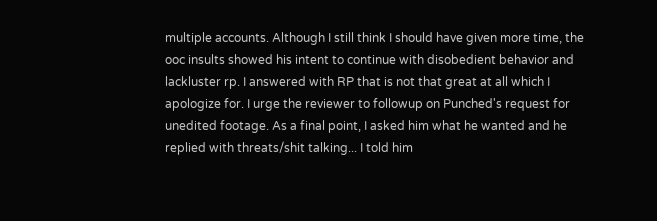multiple accounts. Although I still think I should have given more time, the ooc insults showed his intent to continue with disobedient behavior and lackluster rp. I answered with RP that is not that great at all which I apologize for. I urge the reviewer to followup on Punched's request for unedited footage. As a final point, I asked him what he wanted and he replied with threats/shit talking... I told him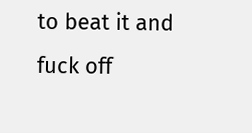to beat it and fuck off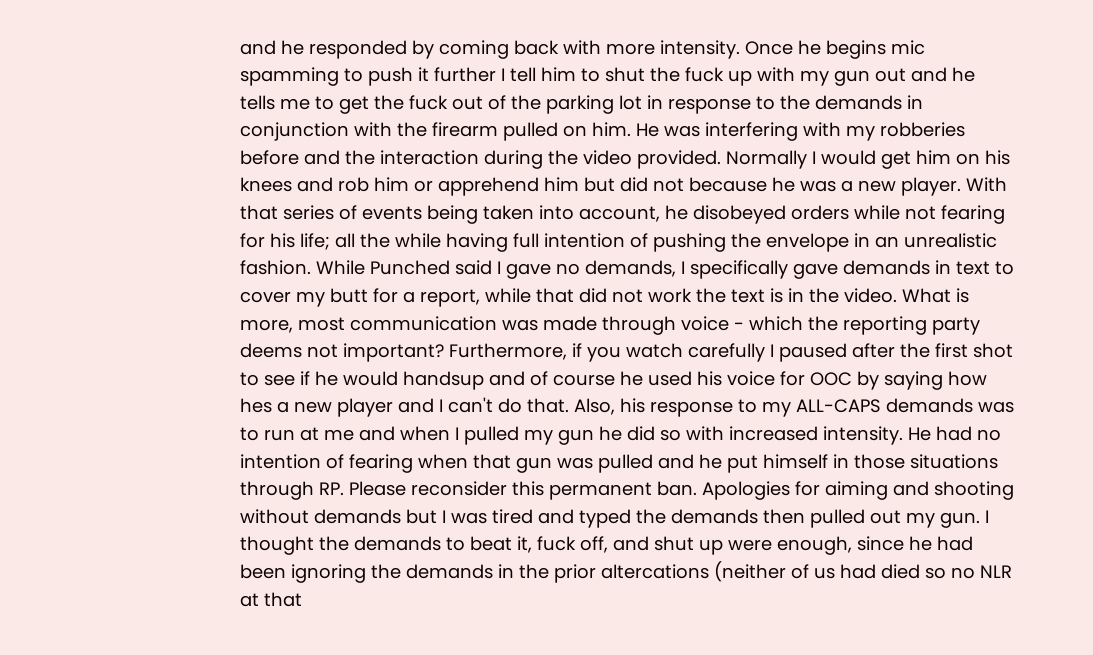and he responded by coming back with more intensity. Once he begins mic spamming to push it further I tell him to shut the fuck up with my gun out and he tells me to get the fuck out of the parking lot in response to the demands in conjunction with the firearm pulled on him. He was interfering with my robberies before and the interaction during the video provided. Normally I would get him on his knees and rob him or apprehend him but did not because he was a new player. With that series of events being taken into account, he disobeyed orders while not fearing for his life; all the while having full intention of pushing the envelope in an unrealistic fashion. While Punched said I gave no demands, I specifically gave demands in text to cover my butt for a report, while that did not work the text is in the video. What is more, most communication was made through voice - which the reporting party deems not important? Furthermore, if you watch carefully I paused after the first shot to see if he would handsup and of course he used his voice for OOC by saying how hes a new player and I can't do that. Also, his response to my ALL-CAPS demands was to run at me and when I pulled my gun he did so with increased intensity. He had no intention of fearing when that gun was pulled and he put himself in those situations through RP. Please reconsider this permanent ban. Apologies for aiming and shooting without demands but I was tired and typed the demands then pulled out my gun. I thought the demands to beat it, fuck off, and shut up were enough, since he had been ignoring the demands in the prior altercations (neither of us had died so no NLR at that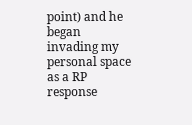point) and he began invading my personal space as a RP response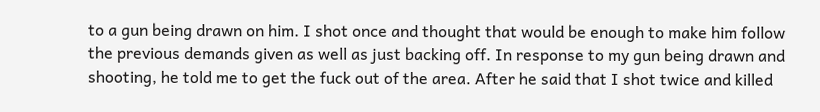to a gun being drawn on him. I shot once and thought that would be enough to make him follow the previous demands given as well as just backing off. In response to my gun being drawn and shooting, he told me to get the fuck out of the area. After he said that I shot twice and killed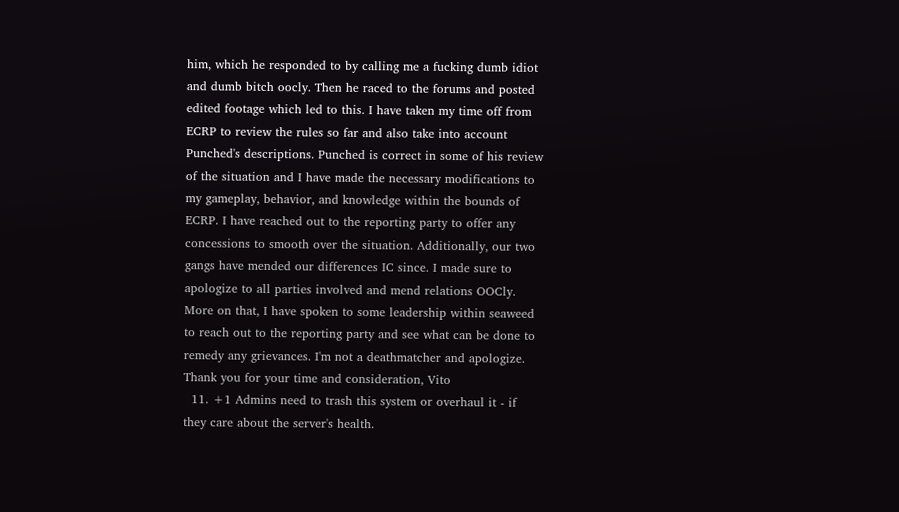him, which he responded to by calling me a fucking dumb idiot and dumb bitch oocly. Then he raced to the forums and posted edited footage which led to this. I have taken my time off from ECRP to review the rules so far and also take into account Punched's descriptions. Punched is correct in some of his review of the situation and I have made the necessary modifications to my gameplay, behavior, and knowledge within the bounds of ECRP. I have reached out to the reporting party to offer any concessions to smooth over the situation. Additionally, our two gangs have mended our differences IC since. I made sure to apologize to all parties involved and mend relations OOCly. More on that, I have spoken to some leadership within seaweed to reach out to the reporting party and see what can be done to remedy any grievances. I'm not a deathmatcher and apologize. Thank you for your time and consideration, Vito
  11. +1 Admins need to trash this system or overhaul it - if they care about the server's health.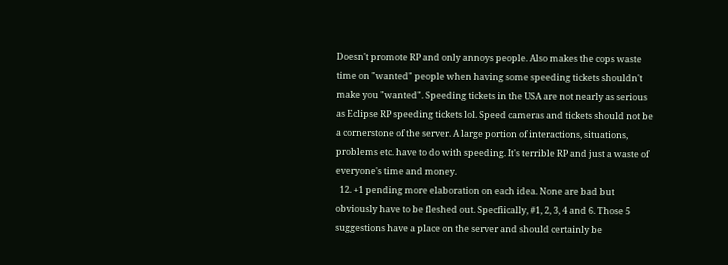Doesn't promote RP and only annoys people. Also makes the cops waste time on "wanted" people when having some speeding tickets shouldn't make you "wanted". Speeding tickets in the USA are not nearly as serious as Eclipse RP speeding tickets lol. Speed cameras and tickets should not be a cornerstone of the server. A large portion of interactions, situations, problems etc. have to do with speeding. It's terrible RP and just a waste of everyone's time and money.
  12. +1 pending more elaboration on each idea. None are bad but obviously have to be fleshed out. Specfiically, #1, 2, 3, 4 and 6. Those 5 suggestions have a place on the server and should certainly be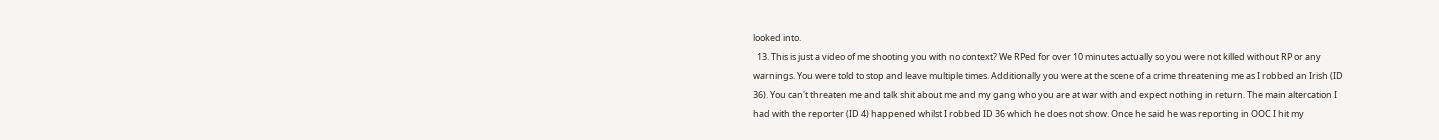looked into.
  13. This is just a video of me shooting you with no context? We RPed for over 10 minutes actually so you were not killed without RP or any warnings. You were told to stop and leave multiple times. Additionally you were at the scene of a crime threatening me as I robbed an Irish (ID 36). You can't threaten me and talk shit about me and my gang who you are at war with and expect nothing in return. The main altercation I had with the reporter (ID 4) happened whilst I robbed ID 36 which he does not show. Once he said he was reporting in OOC I hit my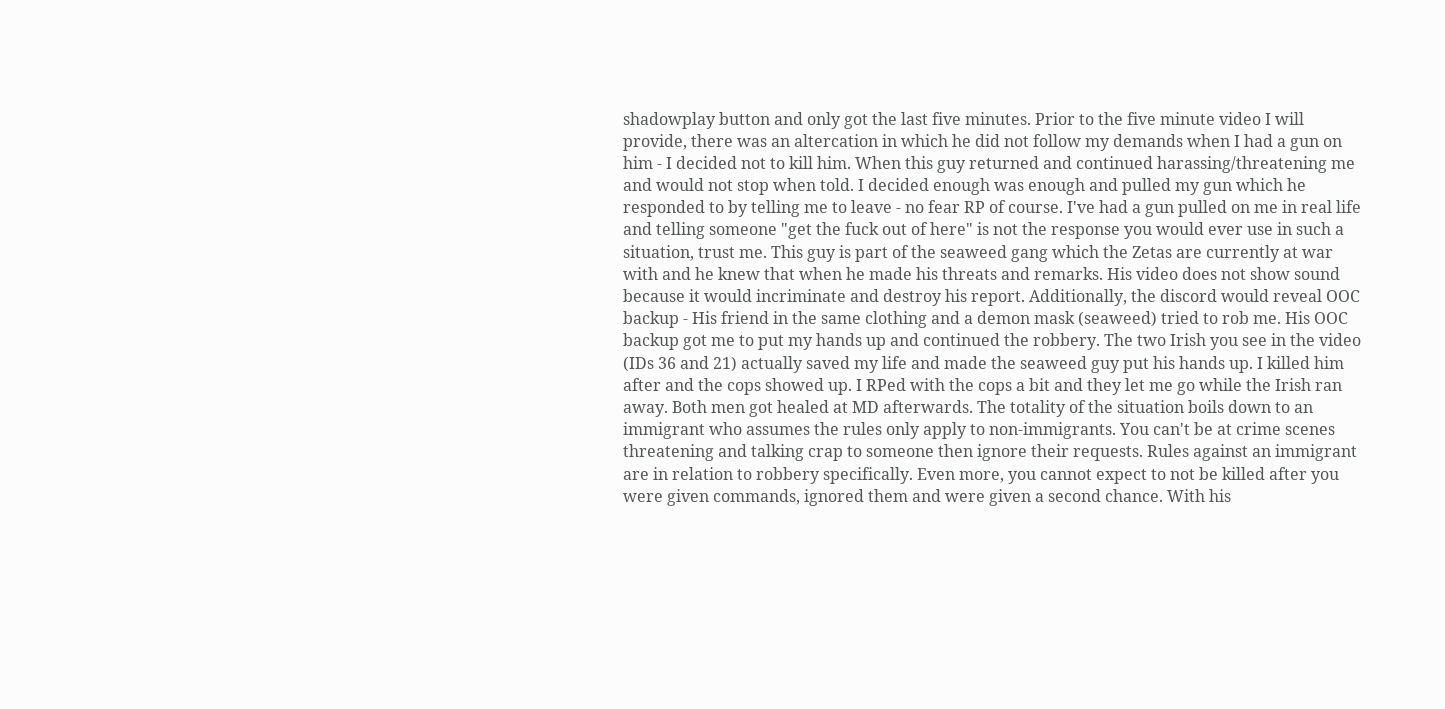shadowplay button and only got the last five minutes. Prior to the five minute video I will provide, there was an altercation in which he did not follow my demands when I had a gun on him - I decided not to kill him. When this guy returned and continued harassing/threatening me and would not stop when told. I decided enough was enough and pulled my gun which he responded to by telling me to leave - no fear RP of course. I've had a gun pulled on me in real life and telling someone "get the fuck out of here" is not the response you would ever use in such a situation, trust me. This guy is part of the seaweed gang which the Zetas are currently at war with and he knew that when he made his threats and remarks. His video does not show sound because it would incriminate and destroy his report. Additionally, the discord would reveal OOC backup - His friend in the same clothing and a demon mask (seaweed) tried to rob me. His OOC backup got me to put my hands up and continued the robbery. The two Irish you see in the video (IDs 36 and 21) actually saved my life and made the seaweed guy put his hands up. I killed him after and the cops showed up. I RPed with the cops a bit and they let me go while the Irish ran away. Both men got healed at MD afterwards. The totality of the situation boils down to an immigrant who assumes the rules only apply to non-immigrants. You can't be at crime scenes threatening and talking crap to someone then ignore their requests. Rules against an immigrant are in relation to robbery specifically. Even more, you cannot expect to not be killed after you were given commands, ignored them and were given a second chance. With his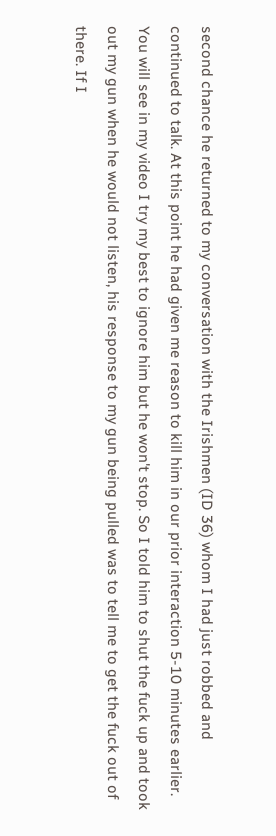second chance he returned to my conversation with the Irishmen (ID 36) whom I had just robbed and continued to talk. At this point he had given me reason to kill him in our prior interaction 5-10 minutes earlier. You will see in my video I try my best to ignore him but he won't stop. So I told him to shut the fuck up and took out my gun when he would not listen, his response to my gun being pulled was to tell me to get the fuck out of there. If I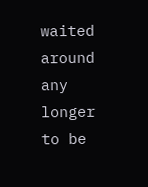waited around any longer to be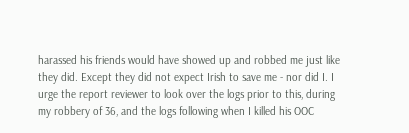harassed his friends would have showed up and robbed me just like they did. Except they did not expect Irish to save me - nor did I. I urge the report reviewer to look over the logs prior to this, during my robbery of 36, and the logs following when I killed his OOC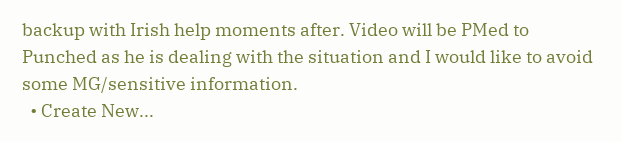backup with Irish help moments after. Video will be PMed to Punched as he is dealing with the situation and I would like to avoid some MG/sensitive information.
  • Create New...